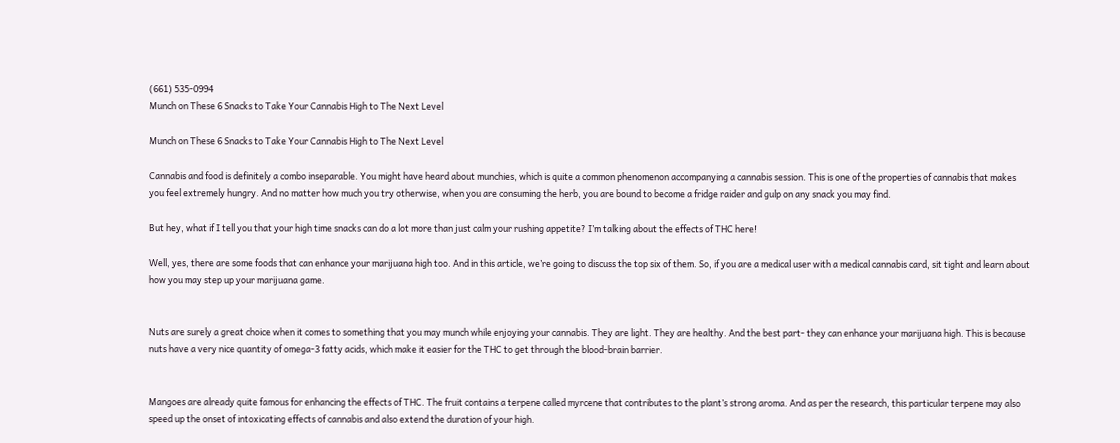(661) 535-0994
Munch on These 6 Snacks to Take Your Cannabis High to The Next Level

Munch on These 6 Snacks to Take Your Cannabis High to The Next Level

Cannabis and food is definitely a combo inseparable. You might have heard about munchies, which is quite a common phenomenon accompanying a cannabis session. This is one of the properties of cannabis that makes you feel extremely hungry. And no matter how much you try otherwise, when you are consuming the herb, you are bound to become a fridge raider and gulp on any snack you may find.

But hey, what if I tell you that your high time snacks can do a lot more than just calm your rushing appetite? I’m talking about the effects of THC here!

Well, yes, there are some foods that can enhance your marijuana high too. And in this article, we’re going to discuss the top six of them. So, if you are a medical user with a medical cannabis card, sit tight and learn about how you may step up your marijuana game.


Nuts are surely a great choice when it comes to something that you may munch while enjoying your cannabis. They are light. They are healthy. And the best part- they can enhance your marijuana high. This is because nuts have a very nice quantity of omega-3 fatty acids, which make it easier for the THC to get through the blood-brain barrier.


Mangoes are already quite famous for enhancing the effects of THC. The fruit contains a terpene called myrcene that contributes to the plant’s strong aroma. And as per the research, this particular terpene may also speed up the onset of intoxicating effects of cannabis and also extend the duration of your high.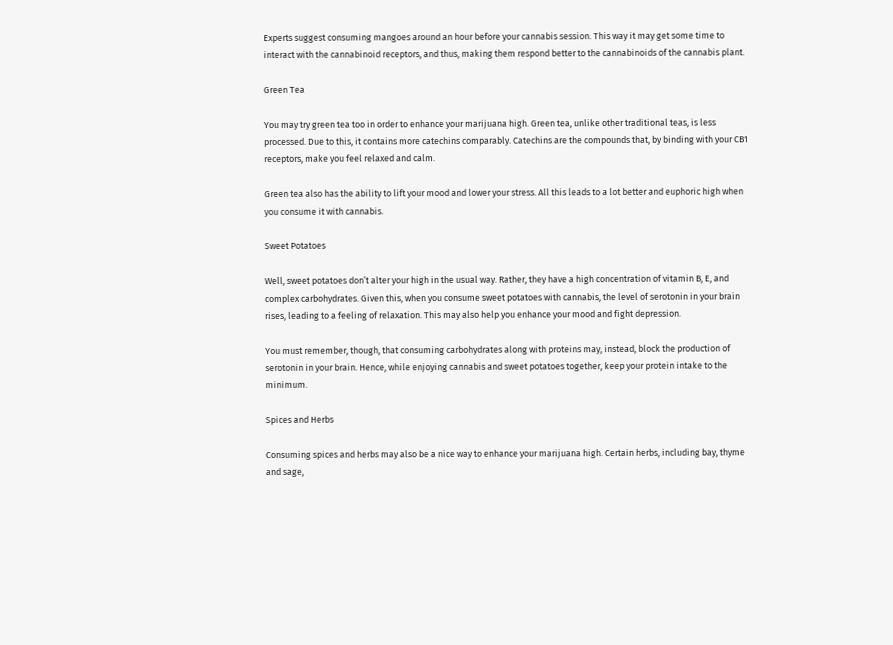Experts suggest consuming mangoes around an hour before your cannabis session. This way it may get some time to interact with the cannabinoid receptors, and thus, making them respond better to the cannabinoids of the cannabis plant.

Green Tea

You may try green tea too in order to enhance your marijuana high. Green tea, unlike other traditional teas, is less processed. Due to this, it contains more catechins comparably. Catechins are the compounds that, by binding with your CB1 receptors, make you feel relaxed and calm.

Green tea also has the ability to lift your mood and lower your stress. All this leads to a lot better and euphoric high when you consume it with cannabis.

Sweet Potatoes

Well, sweet potatoes don’t alter your high in the usual way. Rather, they have a high concentration of vitamin B, E, and complex carbohydrates. Given this, when you consume sweet potatoes with cannabis, the level of serotonin in your brain rises, leading to a feeling of relaxation. This may also help you enhance your mood and fight depression.

You must remember, though, that consuming carbohydrates along with proteins may, instead, block the production of serotonin in your brain. Hence, while enjoying cannabis and sweet potatoes together, keep your protein intake to the minimum.

Spices and Herbs

Consuming spices and herbs may also be a nice way to enhance your marijuana high. Certain herbs, including bay, thyme and sage,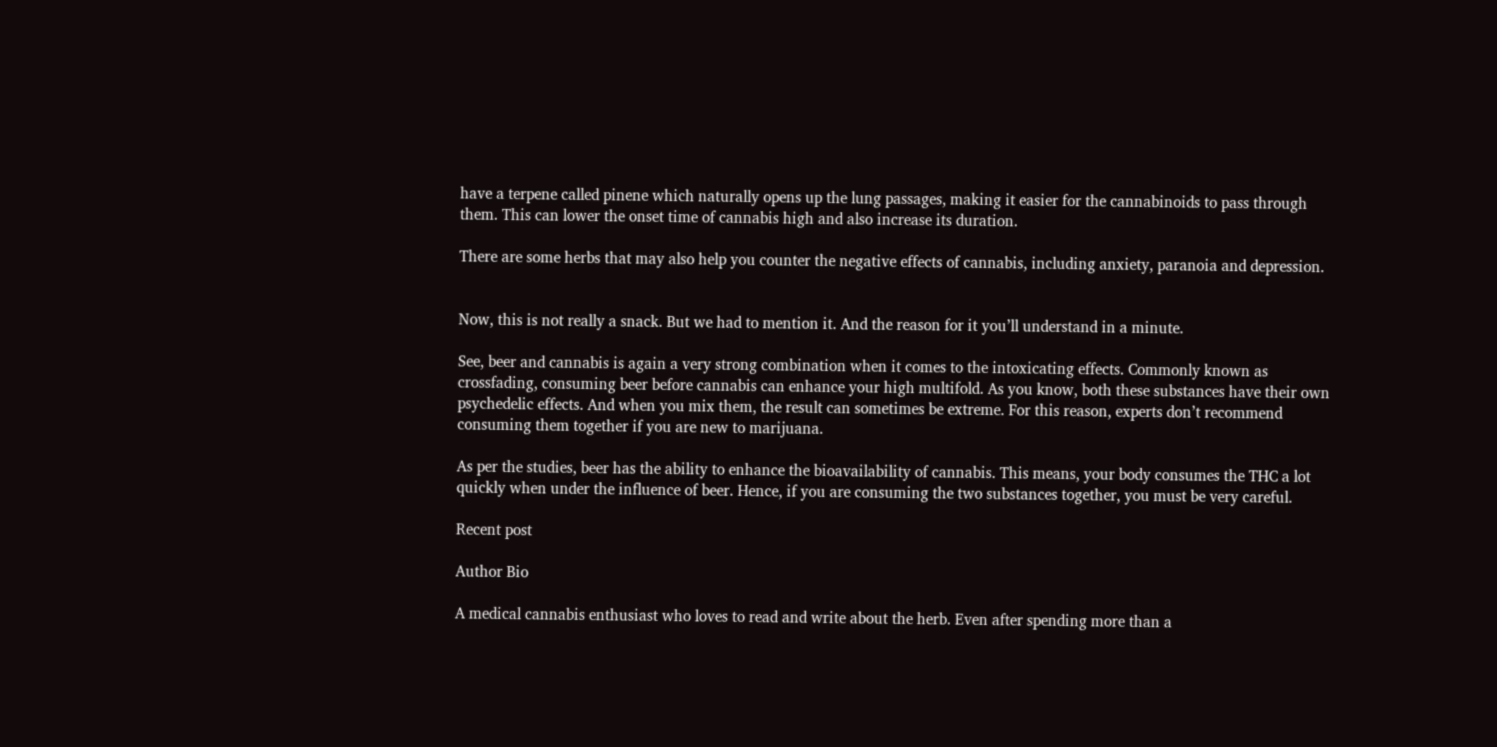have a terpene called pinene which naturally opens up the lung passages, making it easier for the cannabinoids to pass through them. This can lower the onset time of cannabis high and also increase its duration.

There are some herbs that may also help you counter the negative effects of cannabis, including anxiety, paranoia and depression.


Now, this is not really a snack. But we had to mention it. And the reason for it you’ll understand in a minute.

See, beer and cannabis is again a very strong combination when it comes to the intoxicating effects. Commonly known as crossfading, consuming beer before cannabis can enhance your high multifold. As you know, both these substances have their own psychedelic effects. And when you mix them, the result can sometimes be extreme. For this reason, experts don’t recommend consuming them together if you are new to marijuana.

As per the studies, beer has the ability to enhance the bioavailability of cannabis. This means, your body consumes the THC a lot quickly when under the influence of beer. Hence, if you are consuming the two substances together, you must be very careful.

Recent post

Author Bio

A medical cannabis enthusiast who loves to read and write about the herb. Even after spending more than a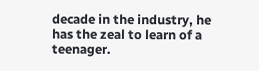decade in the industry, he has the zeal to learn of a teenager.